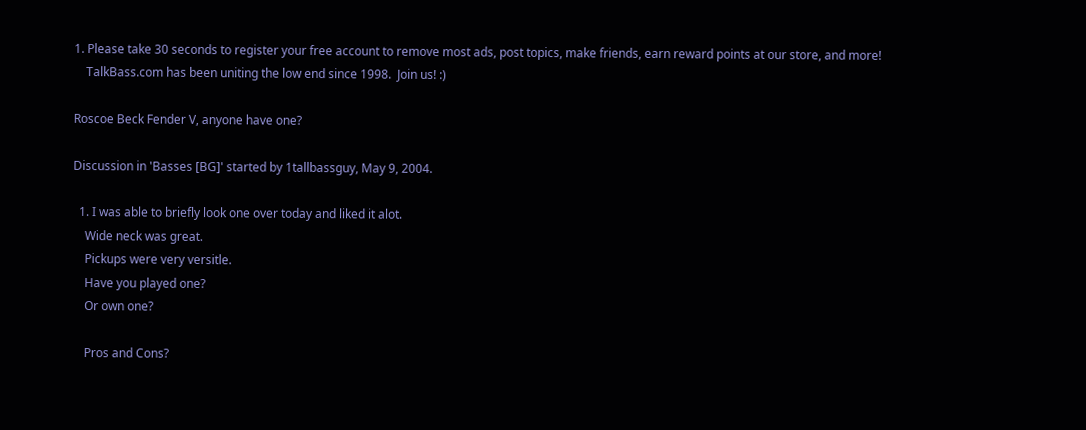1. Please take 30 seconds to register your free account to remove most ads, post topics, make friends, earn reward points at our store, and more!
    TalkBass.com has been uniting the low end since 1998.  Join us! :)

Roscoe Beck Fender V, anyone have one?

Discussion in 'Basses [BG]' started by 1tallbassguy, May 9, 2004.

  1. I was able to briefly look one over today and liked it alot.
    Wide neck was great.
    Pickups were very versitle.
    Have you played one?
    Or own one?

    Pros and Cons?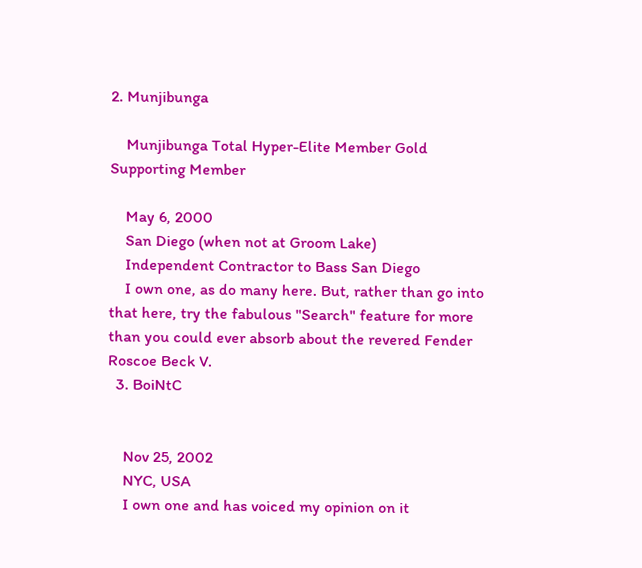2. Munjibunga

    Munjibunga Total Hyper-Elite Member Gold Supporting Member

    May 6, 2000
    San Diego (when not at Groom Lake)
    Independent Contractor to Bass San Diego
    I own one, as do many here. But, rather than go into that here, try the fabulous "Search" feature for more than you could ever absorb about the revered Fender Roscoe Beck V.
  3. BoiNtC


    Nov 25, 2002
    NYC, USA
    I own one and has voiced my opinion on it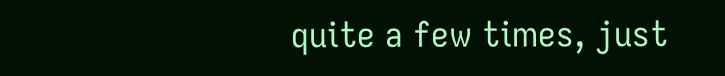quite a few times, just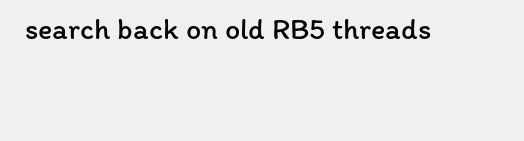search back on old RB5 threads